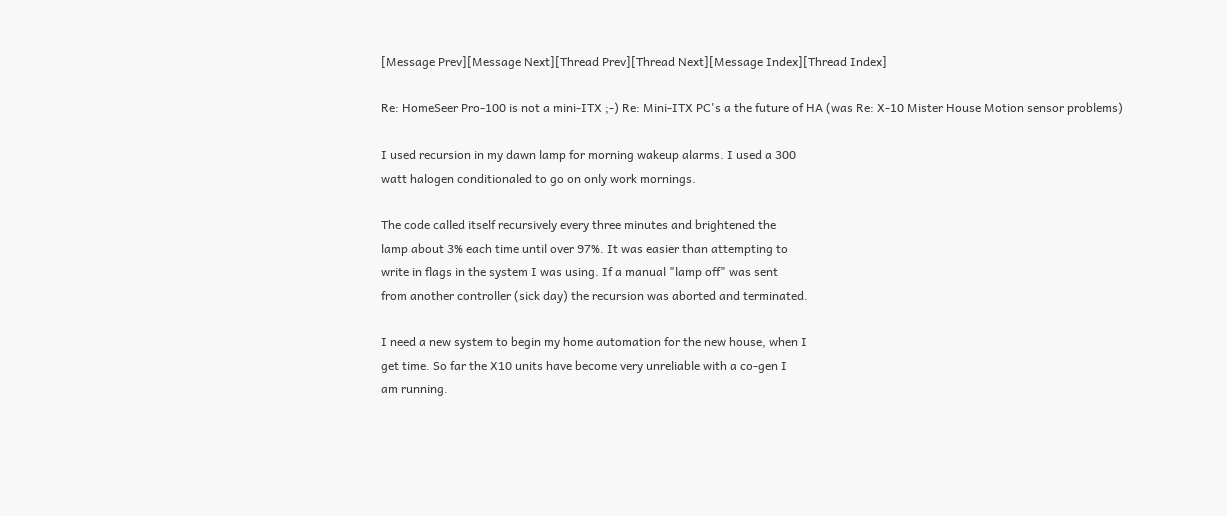[Message Prev][Message Next][Thread Prev][Thread Next][Message Index][Thread Index]

Re: HomeSeer Pro-100 is not a mini-ITX ;-) Re: Mini-ITX PC's a the future of HA (was Re: X-10 Mister House Motion sensor problems)

I used recursion in my dawn lamp for morning wakeup alarms. I used a 300
watt halogen conditionaled to go on only work mornings.

The code called itself recursively every three minutes and brightened the
lamp about 3% each time until over 97%. It was easier than attempting to
write in flags in the system I was using. If a manual "lamp off" was sent
from another controller (sick day) the recursion was aborted and terminated.

I need a new system to begin my home automation for the new house, when I
get time. So far the X10 units have become very unreliable with a co-gen I
am running.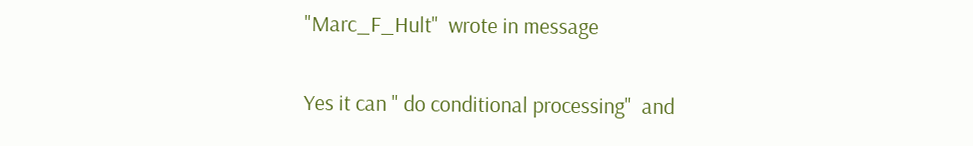"Marc_F_Hult"  wrote in message

Yes it can " do conditional processing"  and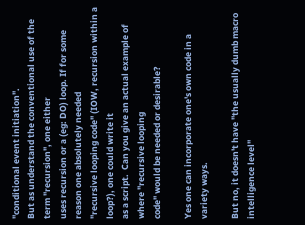"conditional event initiation".
But as understand the conventional use of the term "recursion", one either
uses recursion or a (eg: DO) loop. If for some reason one absolutely needed
"recursive looping code" (IOW, recursion within a loop?), one could write it
as a script.  Can you give an actual example of where "recursive looping
code" would be needed or desirable?

Yes one can incorporate one's own code in a variety ways.

But no, it doesn't have "the usually dumb macro intelligence level"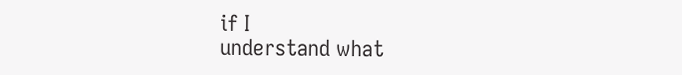if I
understand what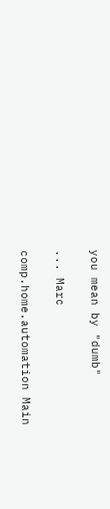you mean by "dumb"

... Marc

comp.home.automation Main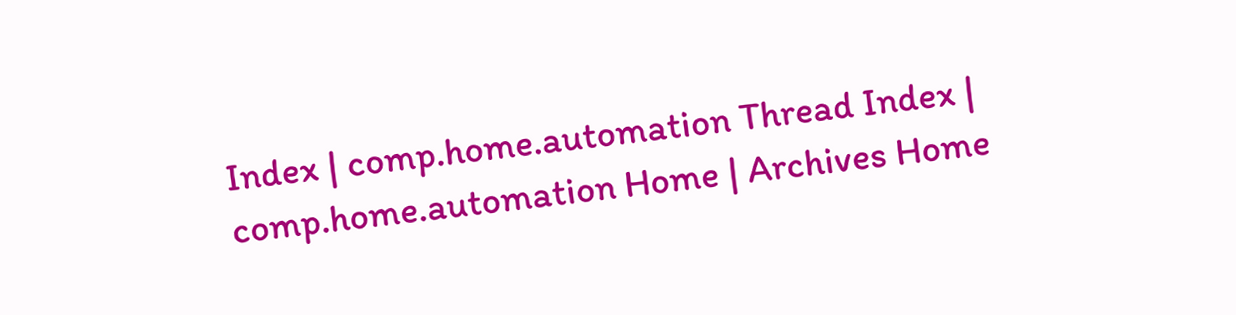Index | comp.home.automation Thread Index | comp.home.automation Home | Archives Home